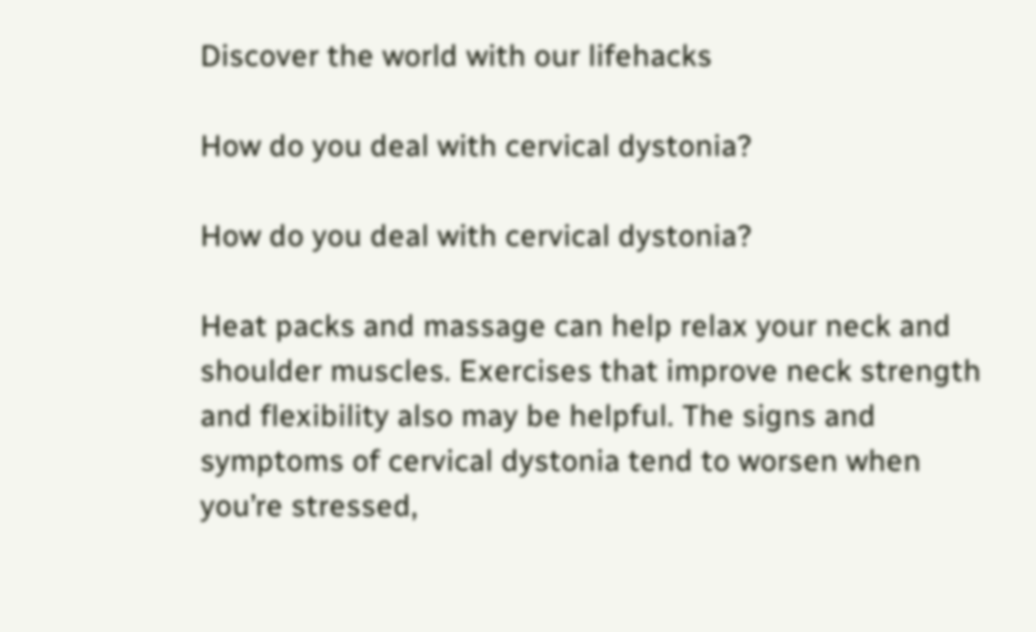Discover the world with our lifehacks

How do you deal with cervical dystonia?

How do you deal with cervical dystonia?

Heat packs and massage can help relax your neck and shoulder muscles. Exercises that improve neck strength and flexibility also may be helpful. The signs and symptoms of cervical dystonia tend to worsen when you’re stressed,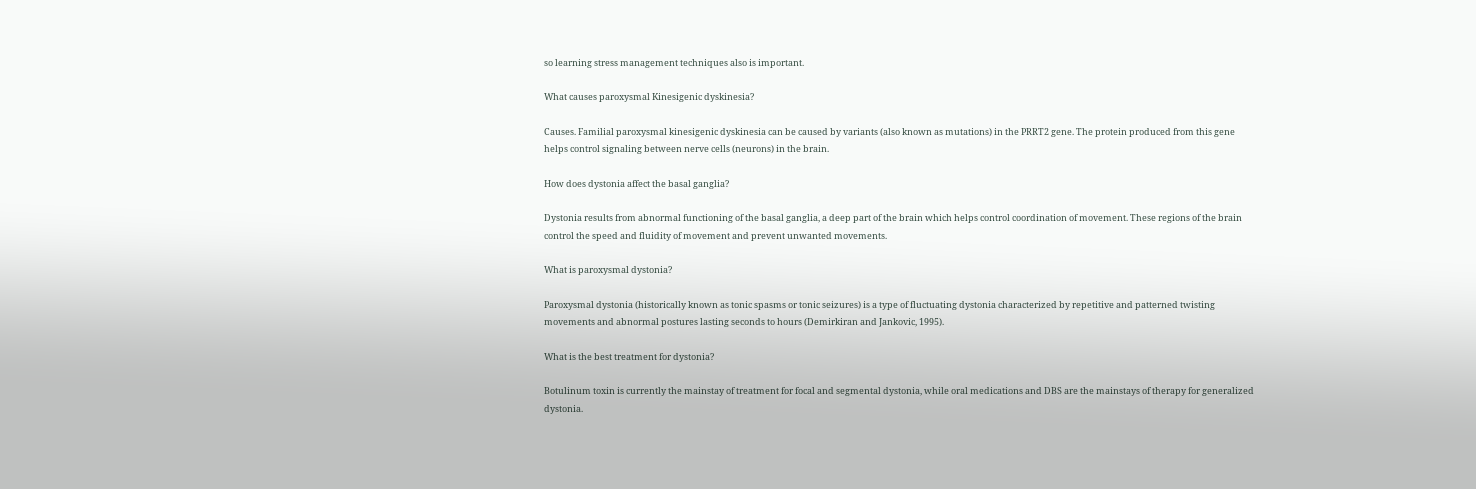so learning stress management techniques also is important.

What causes paroxysmal Kinesigenic dyskinesia?

Causes. Familial paroxysmal kinesigenic dyskinesia can be caused by variants (also known as mutations) in the PRRT2 gene. The protein produced from this gene helps control signaling between nerve cells (neurons) in the brain.

How does dystonia affect the basal ganglia?

Dystonia results from abnormal functioning of the basal ganglia, a deep part of the brain which helps control coordination of movement. These regions of the brain control the speed and fluidity of movement and prevent unwanted movements.

What is paroxysmal dystonia?

Paroxysmal dystonia (historically known as tonic spasms or tonic seizures) is a type of fluctuating dystonia characterized by repetitive and patterned twisting movements and abnormal postures lasting seconds to hours (Demirkiran and Jankovic, 1995).

What is the best treatment for dystonia?

Botulinum toxin is currently the mainstay of treatment for focal and segmental dystonia, while oral medications and DBS are the mainstays of therapy for generalized dystonia.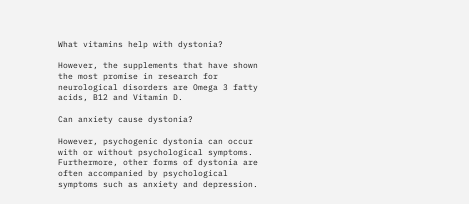What vitamins help with dystonia?

However, the supplements that have shown the most promise in research for neurological disorders are Omega 3 fatty acids, B12 and Vitamin D.

Can anxiety cause dystonia?

However, psychogenic dystonia can occur with or without psychological symptoms. Furthermore, other forms of dystonia are often accompanied by psychological symptoms such as anxiety and depression.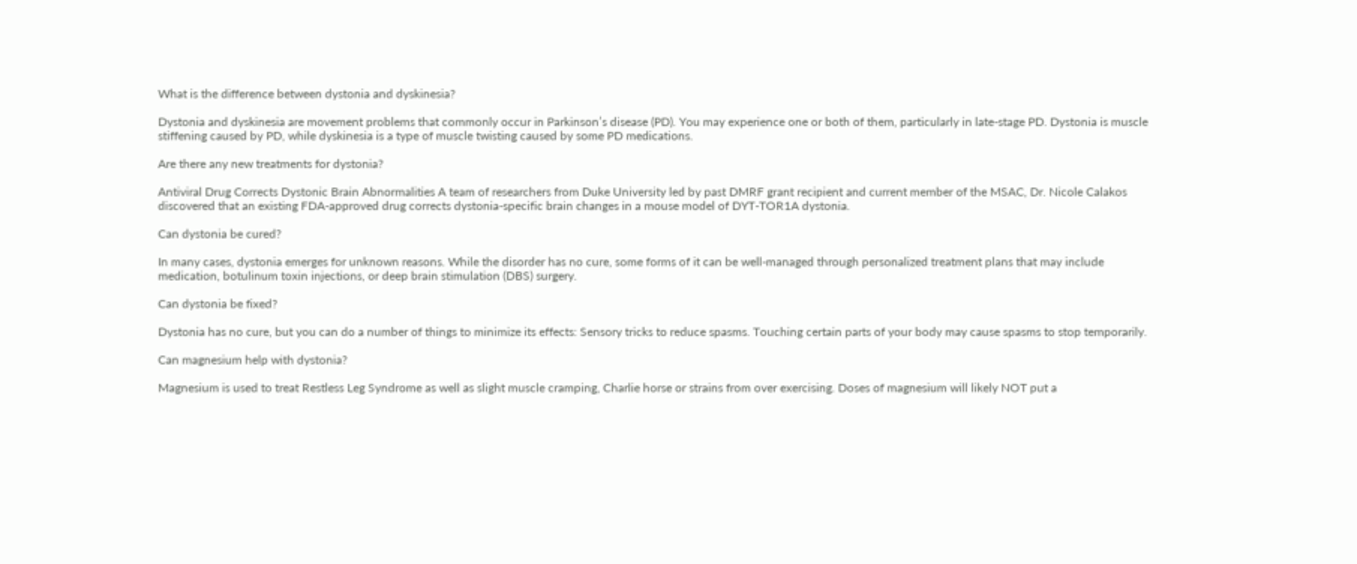What is the difference between dystonia and dyskinesia?

Dystonia and dyskinesia are movement problems that commonly occur in Parkinson’s disease (PD). You may experience one or both of them, particularly in late-stage PD. Dystonia is muscle stiffening caused by PD, while dyskinesia is a type of muscle twisting caused by some PD medications.

Are there any new treatments for dystonia?

Antiviral Drug Corrects Dystonic Brain Abnormalities A team of researchers from Duke University led by past DMRF grant recipient and current member of the MSAC, Dr. Nicole Calakos discovered that an existing FDA-approved drug corrects dystonia-specific brain changes in a mouse model of DYT-TOR1A dystonia.

Can dystonia be cured?

In many cases, dystonia emerges for unknown reasons. While the disorder has no cure, some forms of it can be well-managed through personalized treatment plans that may include medication, botulinum toxin injections, or deep brain stimulation (DBS) surgery.

Can dystonia be fixed?

Dystonia has no cure, but you can do a number of things to minimize its effects: Sensory tricks to reduce spasms. Touching certain parts of your body may cause spasms to stop temporarily.

Can magnesium help with dystonia?

Magnesium is used to treat Restless Leg Syndrome as well as slight muscle cramping, Charlie horse or strains from over exercising. Doses of magnesium will likely NOT put a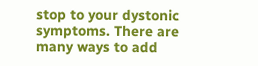stop to your dystonic symptoms. There are many ways to add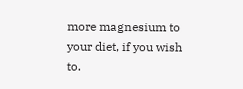more magnesium to your diet, if you wish to.